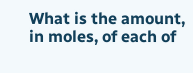What is the amount, in moles, of each of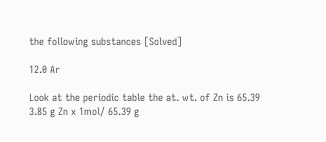the following substances [Solved]

12.0 Ar

Look at the periodic table the at. wt. of Zn is 65.39
3.85 g Zn x 1mol/ 65.39 g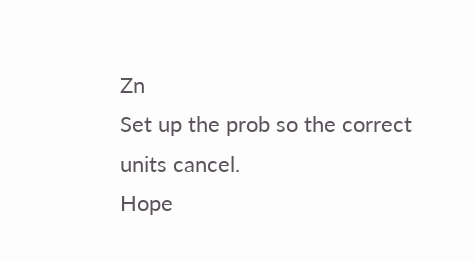Zn
Set up the prob so the correct units cancel.
Hope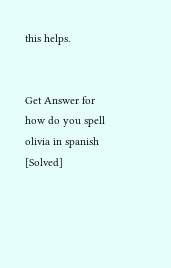this helps.


Get Answer for  how do you spell olivia in spanish [Solved]